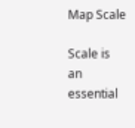Map Scale

Scale is an essential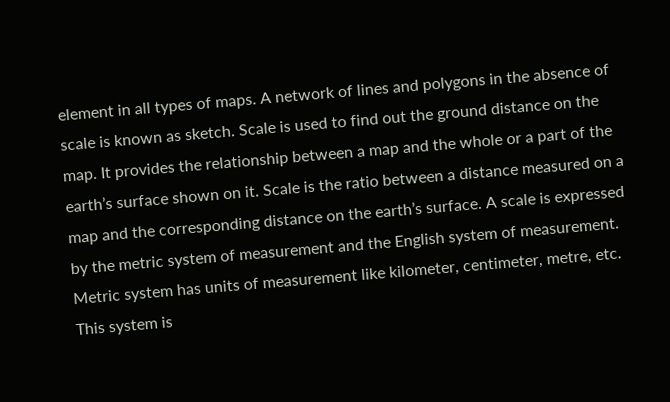element in all types of maps. A network of lines and polygons in the absence of scale is known as sketch. Scale is used to find out the ground distance on the map. It provides the relationship between a map and the whole or a part of the earth’s surface shown on it. Scale is the ratio between a distance measured on a map and the corresponding distance on the earth’s surface. A scale is expressed by the metric system of measurement and the English system of measurement. Metric system has units of measurement like kilometer, centimeter, metre, etc. This system is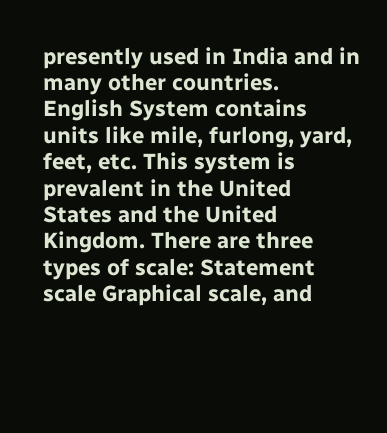presently used in India and in many other countries. English System contains units like mile, furlong, yard, feet, etc. This system is prevalent in the United States and the United Kingdom. There are three types of scale: Statement scale Graphical scale, and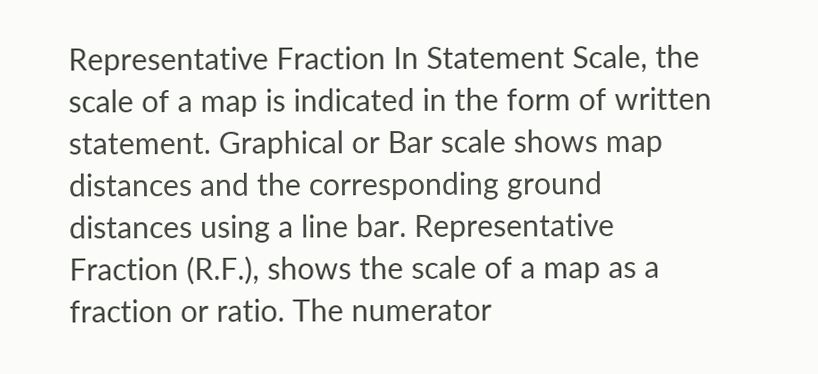Representative Fraction In Statement Scale, the scale of a map is indicated in the form of written statement. Graphical or Bar scale shows map distances and the corresponding ground distances using a line bar. Representative Fraction (R.F.), shows the scale of a map as a fraction or ratio. The numerator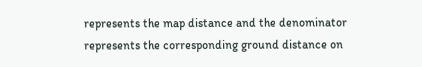represents the map distance and the denominator represents the corresponding ground distance on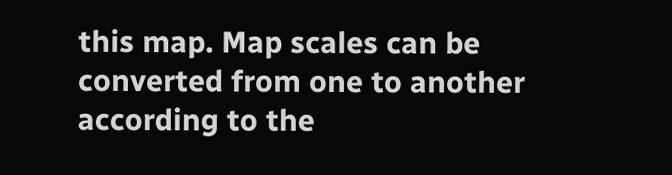this map. Map scales can be converted from one to another according to the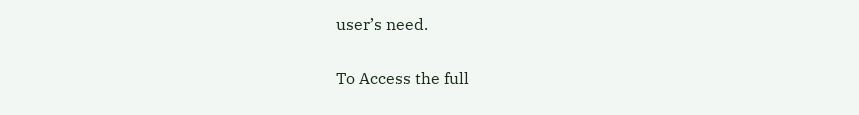user’s need.

To Access the full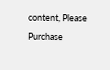content, Please Purchase